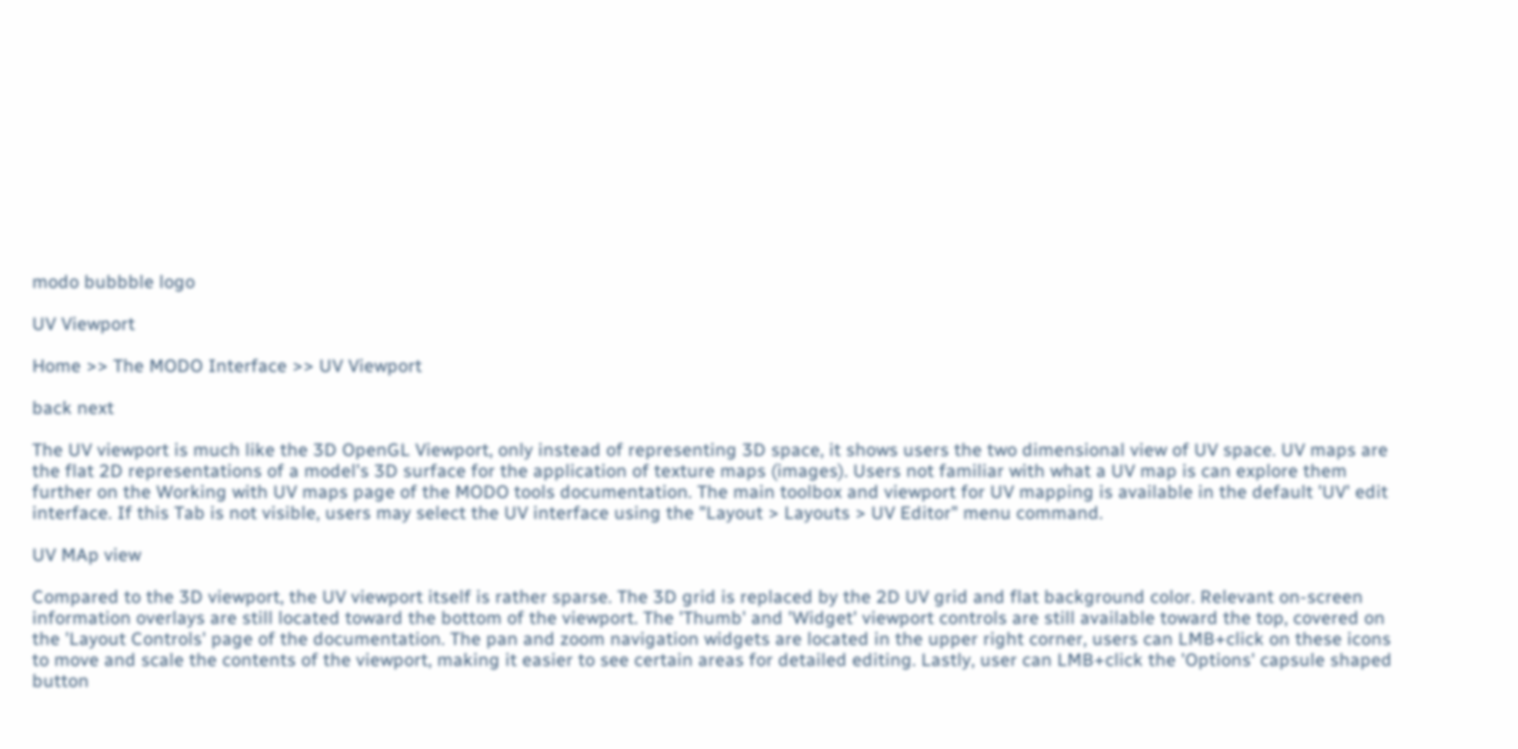modo bubbble logo

UV Viewport

Home >> The MODO Interface >> UV Viewport

back next

The UV viewport is much like the 3D OpenGL Viewport, only instead of representing 3D space, it shows users the two dimensional view of UV space. UV maps are the flat 2D representations of a model's 3D surface for the application of texture maps (images). Users not familiar with what a UV map is can explore them further on the Working with UV maps page of the MODO tools documentation. The main toolbox and viewport for UV mapping is available in the default 'UV' edit interface. If this Tab is not visible, users may select the UV interface using the "Layout > Layouts > UV Editor" menu command.

UV MAp view

Compared to the 3D viewport, the UV viewport itself is rather sparse. The 3D grid is replaced by the 2D UV grid and flat background color. Relevant on-screen information overlays are still located toward the bottom of the viewport. The 'Thumb' and 'Widget' viewport controls are still available toward the top, covered on the 'Layout Controls' page of the documentation. The pan and zoom navigation widgets are located in the upper right corner, users can LMB+click on these icons to move and scale the contents of the viewport, making it easier to see certain areas for detailed editing. Lastly, user can LMB+click the 'Options' capsule shaped button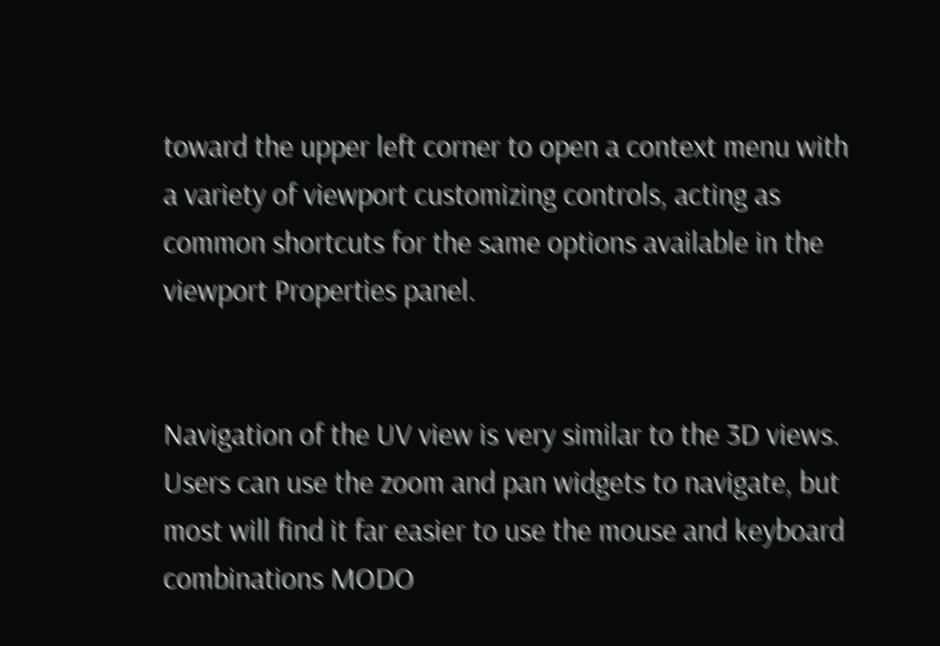toward the upper left corner to open a context menu with a variety of viewport customizing controls, acting as common shortcuts for the same options available in the viewport Properties panel.


Navigation of the UV view is very similar to the 3D views. Users can use the zoom and pan widgets to navigate, but most will find it far easier to use the mouse and keyboard combinations MODO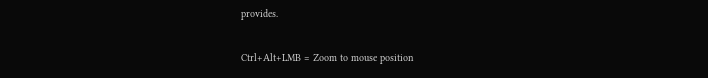provides.

Ctrl+Alt+LMB = Zoom to mouse position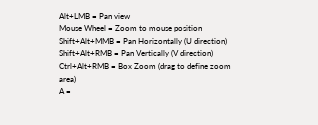Alt+LMB = Pan view
Mouse Wheel = Zoom to mouse position
Shift+Alt+MMB = Pan Horizontally (U direction)
Shift+Alt+RMB = Pan Vertically (V direction)
Ctrl+Alt+RMB = Box Zoom (drag to define zoom area)
A =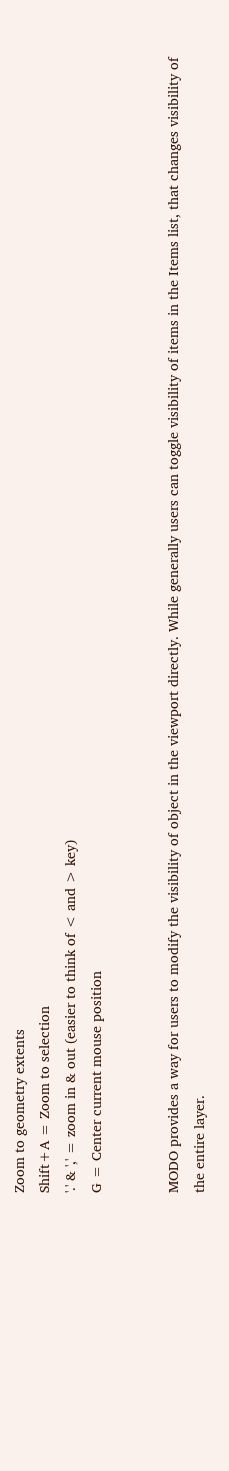Zoom to geometry extents
Shift+A = Zoom to selection
'.' & ',' = zoom in & out (easier to think of < and > key)
G = Center current mouse position


MODO provides a way for users to modify the visibility of object in the viewport directly. While generally users can toggle visibility of items in the Items list, that changes visibility of the entire layer.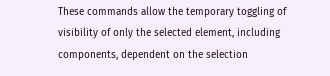These commands allow the temporary toggling of visibility of only the selected element, including components, dependent on the selection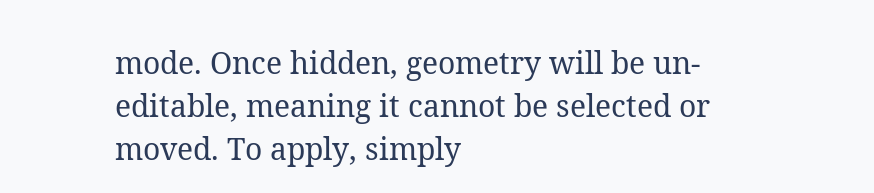mode. Once hidden, geometry will be un-editable, meaning it cannot be selected or moved. To apply, simply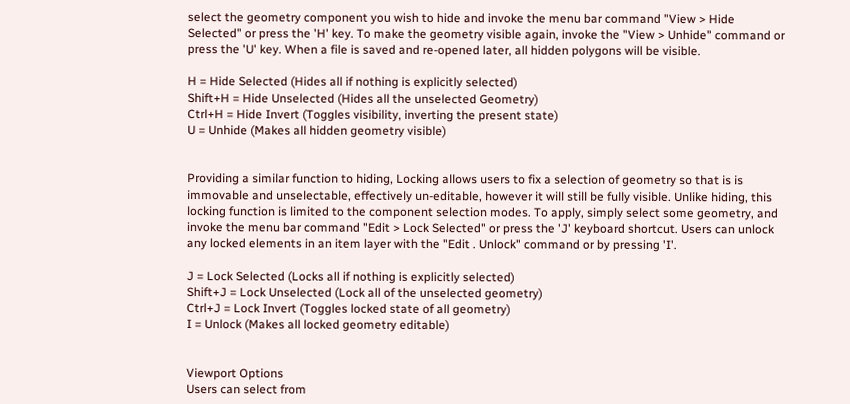select the geometry component you wish to hide and invoke the menu bar command "View > Hide Selected" or press the 'H' key. To make the geometry visible again, invoke the "View > Unhide" command or press the 'U' key. When a file is saved and re-opened later, all hidden polygons will be visible.

H = Hide Selected (Hides all if nothing is explicitly selected)
Shift+H = Hide Unselected (Hides all the unselected Geometry)
Ctrl+H = Hide Invert (Toggles visibility, inverting the present state)
U = Unhide (Makes all hidden geometry visible)


Providing a similar function to hiding, Locking allows users to fix a selection of geometry so that is is immovable and unselectable, effectively un-editable, however it will still be fully visible. Unlike hiding, this locking function is limited to the component selection modes. To apply, simply select some geometry, and invoke the menu bar command "Edit > Lock Selected" or press the 'J' keyboard shortcut. Users can unlock any locked elements in an item layer with the "Edit . Unlock" command or by pressing 'I'.

J = Lock Selected (Locks all if nothing is explicitly selected)
Shift+J = Lock Unselected (Lock all of the unselected geometry)
Ctrl+J = Lock Invert (Toggles locked state of all geometry)
I = Unlock (Makes all locked geometry editable)


Viewport Options
Users can select from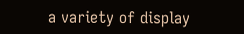a variety of display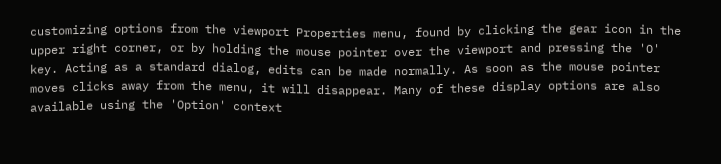customizing options from the viewport Properties menu, found by clicking the gear icon in the upper right corner, or by holding the mouse pointer over the viewport and pressing the 'O' key. Acting as a standard dialog, edits can be made normally. As soon as the mouse pointer moves clicks away from the menu, it will disappear. Many of these display options are also available using the 'Option' context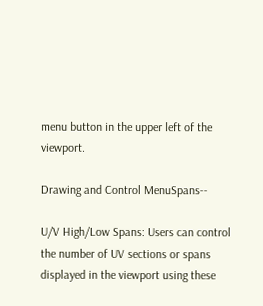menu button in the upper left of the viewport.

Drawing and Control MenuSpans--

U/V High/Low Spans: Users can control the number of UV sections or spans displayed in the viewport using these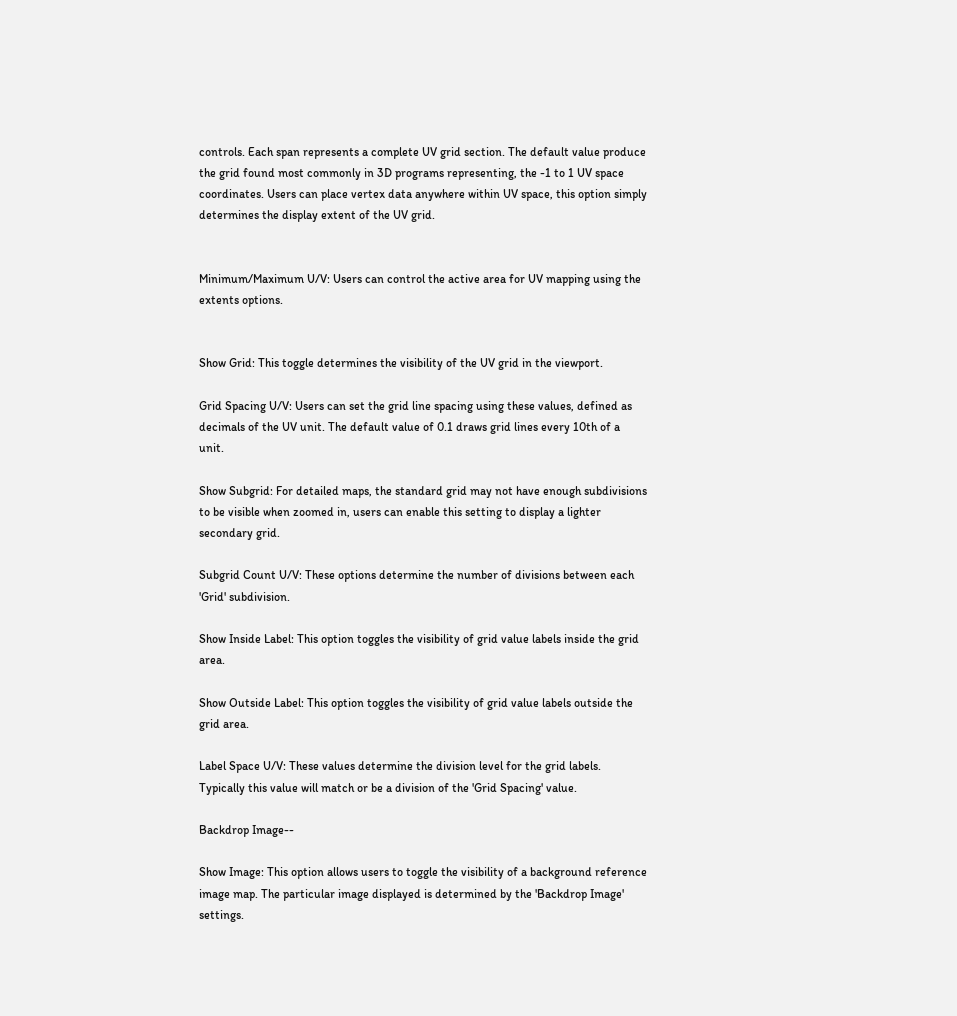controls. Each span represents a complete UV grid section. The default value produce the grid found most commonly in 3D programs representing, the -1 to 1 UV space coordinates. Users can place vertex data anywhere within UV space, this option simply determines the display extent of the UV grid.


Minimum/Maximum U/V: Users can control the active area for UV mapping using the extents options.


Show Grid: This toggle determines the visibility of the UV grid in the viewport.

Grid Spacing U/V: Users can set the grid line spacing using these values, defined as decimals of the UV unit. The default value of 0.1 draws grid lines every 10th of a unit.

Show Subgrid: For detailed maps, the standard grid may not have enough subdivisions to be visible when zoomed in, users can enable this setting to display a lighter secondary grid.

Subgrid Count U/V: These options determine the number of divisions between each 'Grid' subdivision.

Show Inside Label: This option toggles the visibility of grid value labels inside the grid area.

Show Outside Label: This option toggles the visibility of grid value labels outside the grid area.

Label Space U/V: These values determine the division level for the grid labels. Typically this value will match or be a division of the 'Grid Spacing' value.

Backdrop Image--

Show Image: This option allows users to toggle the visibility of a background reference image map. The particular image displayed is determined by the 'Backdrop Image' settings.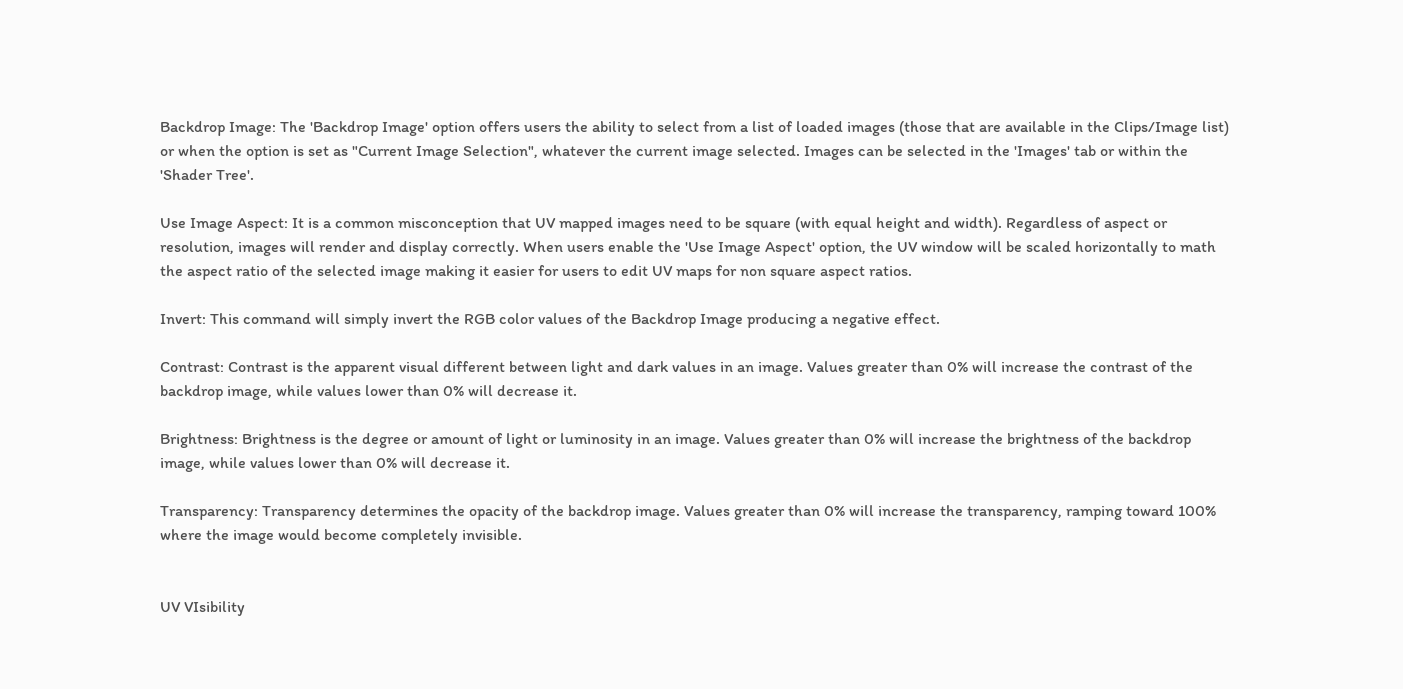Backdrop Image: The 'Backdrop Image' option offers users the ability to select from a list of loaded images (those that are available in the Clips/Image list) or when the option is set as "Current Image Selection", whatever the current image selected. Images can be selected in the 'Images' tab or within the 'Shader Tree'.

Use Image Aspect: It is a common misconception that UV mapped images need to be square (with equal height and width). Regardless of aspect or resolution, images will render and display correctly. When users enable the 'Use Image Aspect' option, the UV window will be scaled horizontally to math the aspect ratio of the selected image making it easier for users to edit UV maps for non square aspect ratios.

Invert: This command will simply invert the RGB color values of the Backdrop Image producing a negative effect.

Contrast: Contrast is the apparent visual different between light and dark values in an image. Values greater than 0% will increase the contrast of the backdrop image, while values lower than 0% will decrease it.

Brightness: Brightness is the degree or amount of light or luminosity in an image. Values greater than 0% will increase the brightness of the backdrop image, while values lower than 0% will decrease it.

Transparency: Transparency determines the opacity of the backdrop image. Values greater than 0% will increase the transparency, ramping toward 100% where the image would become completely invisible.


UV VIsibility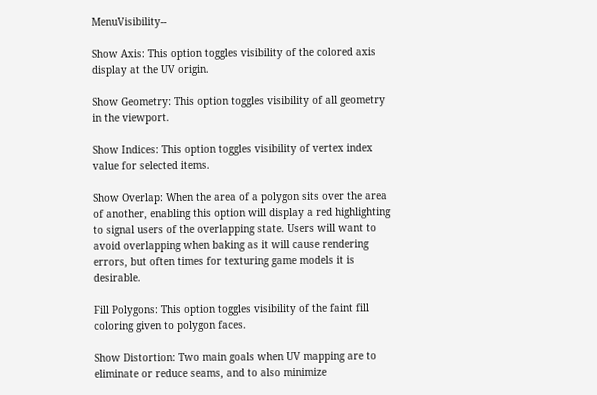MenuVisibility--

Show Axis: This option toggles visibility of the colored axis display at the UV origin.

Show Geometry: This option toggles visibility of all geometry in the viewport.

Show Indices: This option toggles visibility of vertex index value for selected items.

Show Overlap: When the area of a polygon sits over the area of another, enabling this option will display a red highlighting to signal users of the overlapping state. Users will want to avoid overlapping when baking as it will cause rendering errors, but often times for texturing game models it is desirable.

Fill Polygons: This option toggles visibility of the faint fill coloring given to polygon faces.

Show Distortion: Two main goals when UV mapping are to eliminate or reduce seams, and to also minimize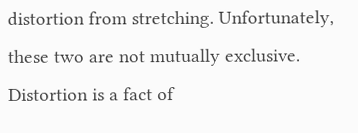distortion from stretching. Unfortunately, these two are not mutually exclusive. Distortion is a fact of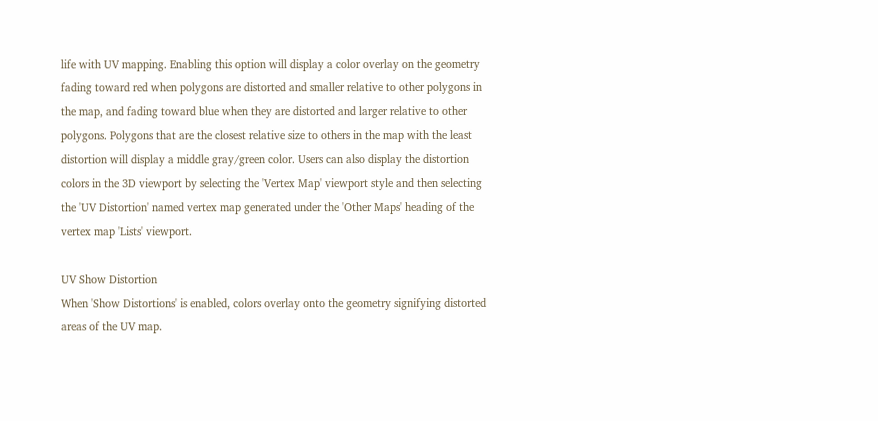life with UV mapping. Enabling this option will display a color overlay on the geometry fading toward red when polygons are distorted and smaller relative to other polygons in the map, and fading toward blue when they are distorted and larger relative to other polygons. Polygons that are the closest relative size to others in the map with the least distortion will display a middle gray/green color. Users can also display the distortion colors in the 3D viewport by selecting the 'Vertex Map' viewport style and then selecting the 'UV Distortion' named vertex map generated under the 'Other Maps' heading of the vertex map 'Lists' viewport.

UV Show Distortion
When 'Show Distortions' is enabled, colors overlay onto the geometry signifying distorted areas of the UV map.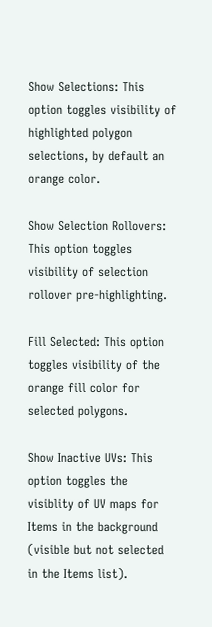Show Selections: This option toggles visibility of highlighted polygon selections, by default an orange color.

Show Selection Rollovers: This option toggles visibility of selection rollover pre-highlighting.

Fill Selected: This option toggles visibility of the orange fill color for selected polygons.

Show Inactive UVs: This option toggles the visiblity of UV maps for Items in the background (visible but not selected in the Items list).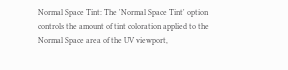Normal Space Tint: The 'Normal Space Tint' option controls the amount of tint coloration applied to the Normal Space area of the UV viewport,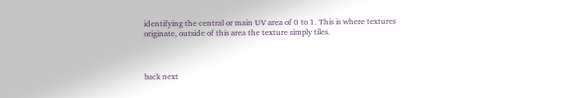identifying the central or main UV area of 0 to 1. This is where textures originate, outside of this area the texture simply tiles.



back next